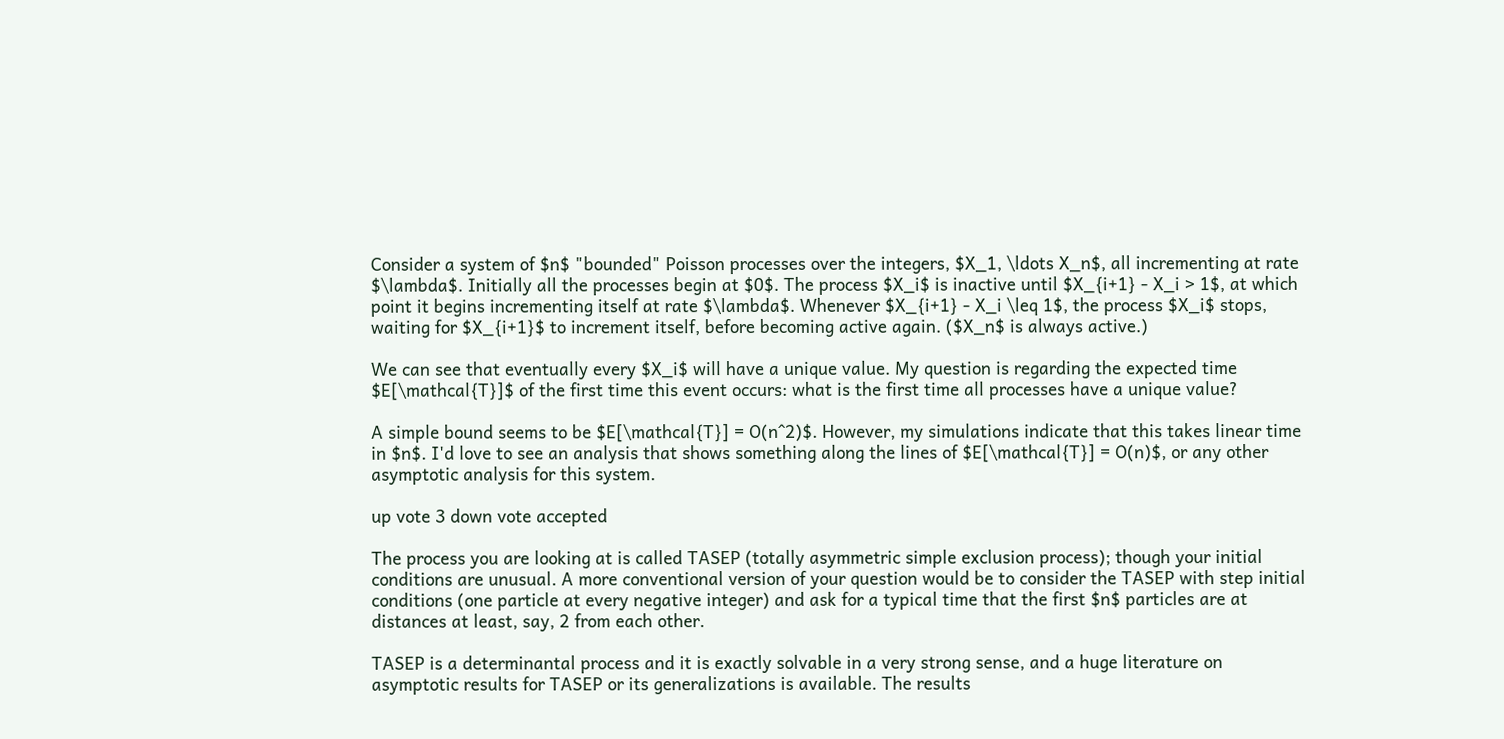Consider a system of $n$ "bounded" Poisson processes over the integers, $X_1, \ldots X_n$, all incrementing at rate $\lambda$. Initially all the processes begin at $0$. The process $X_i$ is inactive until $X_{i+1} - X_i > 1$, at which point it begins incrementing itself at rate $\lambda$. Whenever $X_{i+1} - X_i \leq 1$, the process $X_i$ stops, waiting for $X_{i+1}$ to increment itself, before becoming active again. ($X_n$ is always active.)

We can see that eventually every $X_i$ will have a unique value. My question is regarding the expected time $E[\mathcal{T}]$ of the first time this event occurs: what is the first time all processes have a unique value?

A simple bound seems to be $E[\mathcal{T}] = O(n^2)$. However, my simulations indicate that this takes linear time in $n$. I'd love to see an analysis that shows something along the lines of $E[\mathcal{T}] = O(n)$, or any other asymptotic analysis for this system.

up vote 3 down vote accepted

The process you are looking at is called TASEP (totally asymmetric simple exclusion process); though your initial conditions are unusual. A more conventional version of your question would be to consider the TASEP with step initial conditions (one particle at every negative integer) and ask for a typical time that the first $n$ particles are at distances at least, say, 2 from each other.

TASEP is a determinantal process and it is exactly solvable in a very strong sense, and a huge literature on asymptotic results for TASEP or its generalizations is available. The results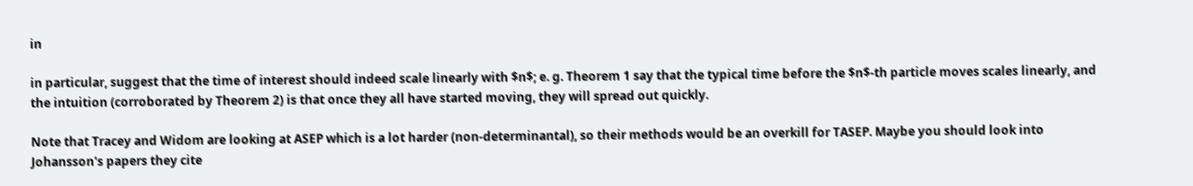in

in particular, suggest that the time of interest should indeed scale linearly with $n$; e. g. Theorem 1 say that the typical time before the $n$-th particle moves scales linearly, and the intuition (corroborated by Theorem 2) is that once they all have started moving, they will spread out quickly.

Note that Tracey and Widom are looking at ASEP which is a lot harder (non-determinantal), so their methods would be an overkill for TASEP. Maybe you should look into Johansson's papers they cite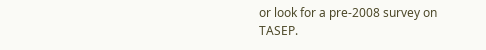or look for a pre-2008 survey on TASEP.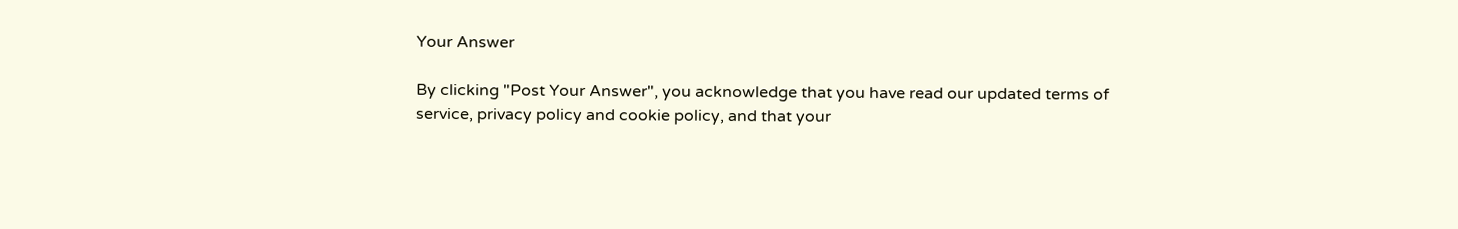Your Answer

By clicking "Post Your Answer", you acknowledge that you have read our updated terms of service, privacy policy and cookie policy, and that your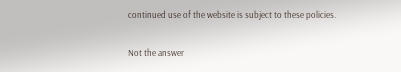continued use of the website is subject to these policies.

Not the answer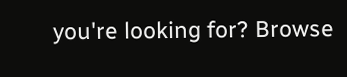you're looking for? Browse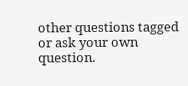other questions tagged or ask your own question.